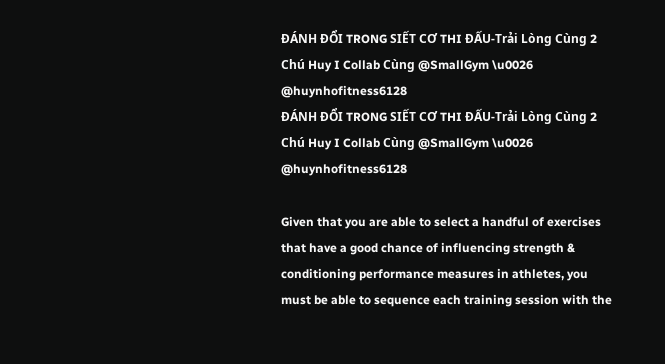ĐÁNH ĐỔI TRONG SIẾT CƠ THI ĐẤU-Trải Lòng Cùng 2 Chú Huy I Collab Cùng @SmallGym \u0026 @huynhofitness6128
ĐÁNH ĐỔI TRONG SIẾT CƠ THI ĐẤU-Trải Lòng Cùng 2 Chú Huy I Collab Cùng @SmallGym \u0026 @huynhofitness6128

Given that you are able to select a handful of exercises that have a good chance of influencing strength & conditioning performance measures in athletes, you must be able to sequence each training session with the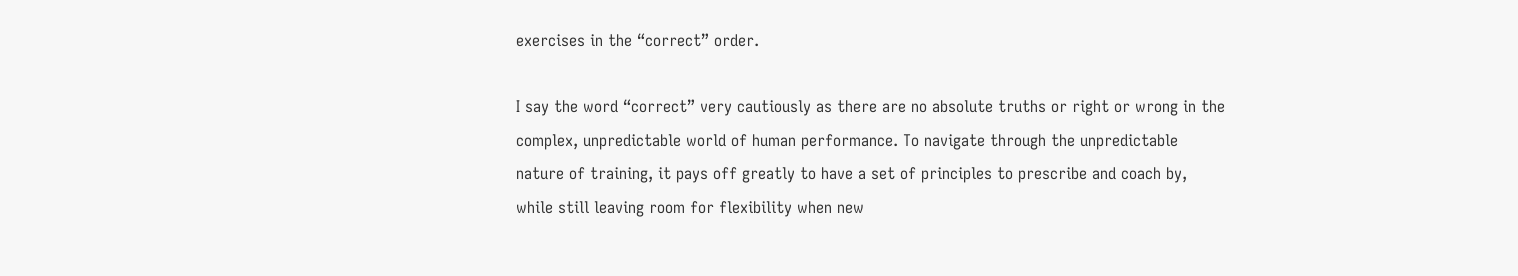exercises in the “correct” order.

I say the word “correct” very cautiously as there are no absolute truths or right or wrong in the complex, unpredictable world of human performance. To navigate through the unpredictable nature of training, it pays off greatly to have a set of principles to prescribe and coach by, while still leaving room for flexibility when new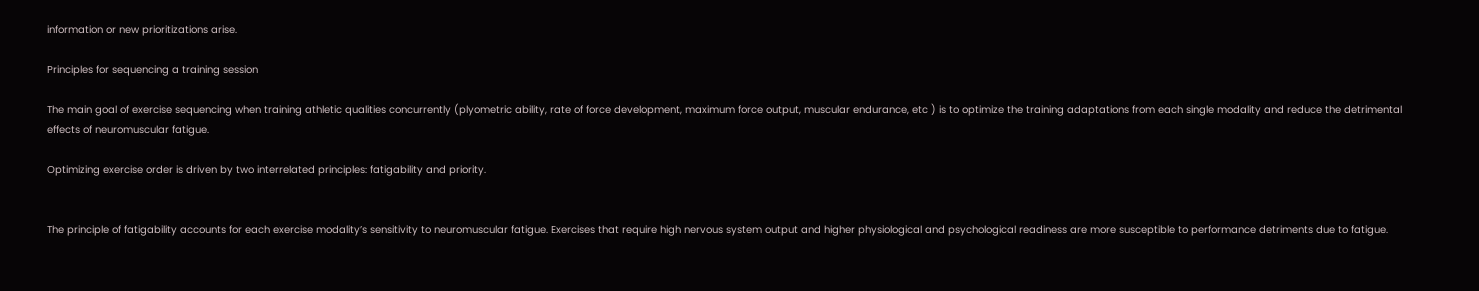information or new prioritizations arise.

Principles for sequencing a training session

The main goal of exercise sequencing when training athletic qualities concurrently (plyometric ability, rate of force development, maximum force output, muscular endurance, etc ) is to optimize the training adaptations from each single modality and reduce the detrimental effects of neuromuscular fatigue.

Optimizing exercise order is driven by two interrelated principles: fatigability and priority.


The principle of fatigability accounts for each exercise modality’s sensitivity to neuromuscular fatigue. Exercises that require high nervous system output and higher physiological and psychological readiness are more susceptible to performance detriments due to fatigue.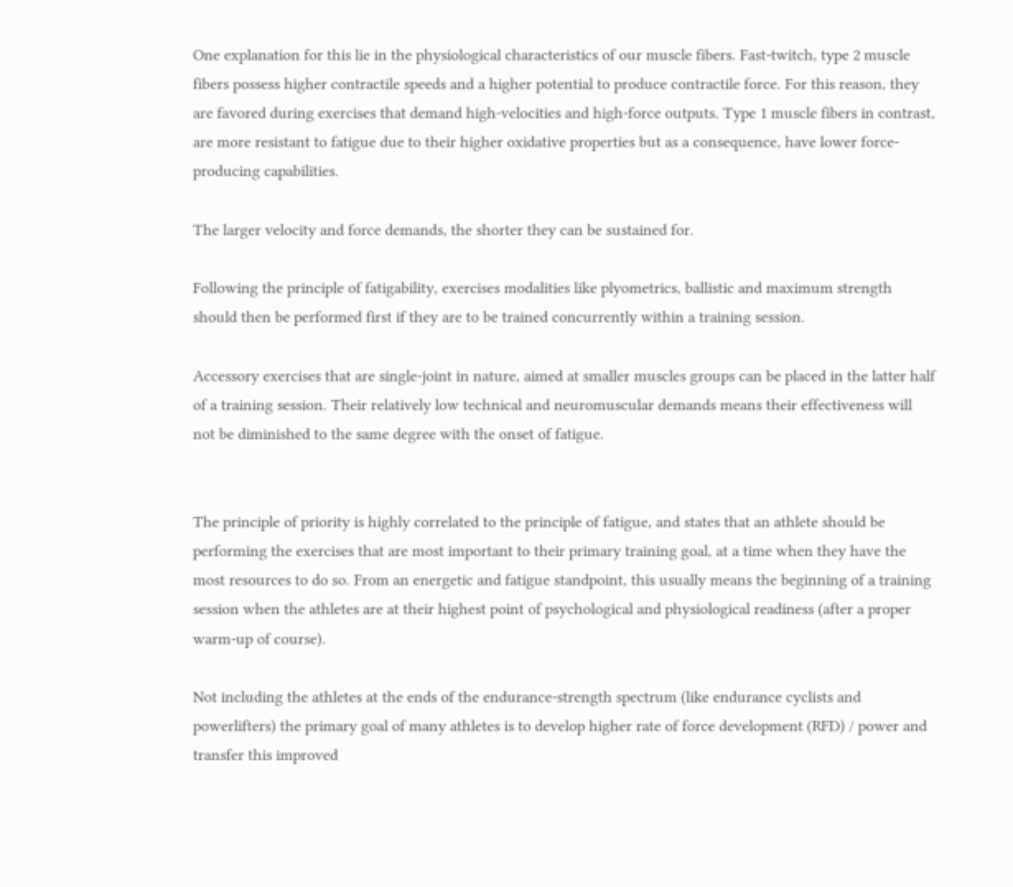One explanation for this lie in the physiological characteristics of our muscle fibers. Fast-twitch, type 2 muscle fibers possess higher contractile speeds and a higher potential to produce contractile force. For this reason, they are favored during exercises that demand high-velocities and high-force outputs. Type 1 muscle fibers in contrast, are more resistant to fatigue due to their higher oxidative properties but as a consequence, have lower force-producing capabilities.

The larger velocity and force demands, the shorter they can be sustained for.

Following the principle of fatigability, exercises modalities like plyometrics, ballistic and maximum strength should then be performed first if they are to be trained concurrently within a training session.

Accessory exercises that are single-joint in nature, aimed at smaller muscles groups can be placed in the latter half of a training session. Their relatively low technical and neuromuscular demands means their effectiveness will not be diminished to the same degree with the onset of fatigue.


The principle of priority is highly correlated to the principle of fatigue, and states that an athlete should be performing the exercises that are most important to their primary training goal, at a time when they have the most resources to do so. From an energetic and fatigue standpoint, this usually means the beginning of a training session when the athletes are at their highest point of psychological and physiological readiness (after a proper warm-up of course).

Not including the athletes at the ends of the endurance-strength spectrum (like endurance cyclists and powerlifters) the primary goal of many athletes is to develop higher rate of force development (RFD) / power and transfer this improved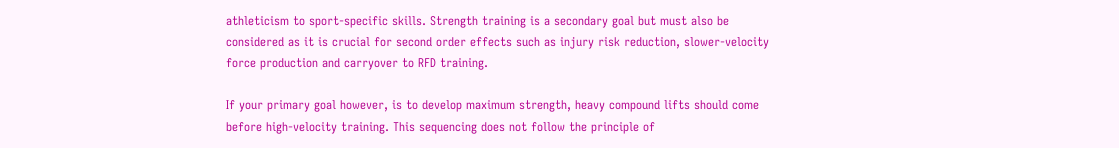athleticism to sport-specific skills. Strength training is a secondary goal but must also be considered as it is crucial for second order effects such as injury risk reduction, slower-velocity force production and carryover to RFD training.

If your primary goal however, is to develop maximum strength, heavy compound lifts should come before high-velocity training. This sequencing does not follow the principle of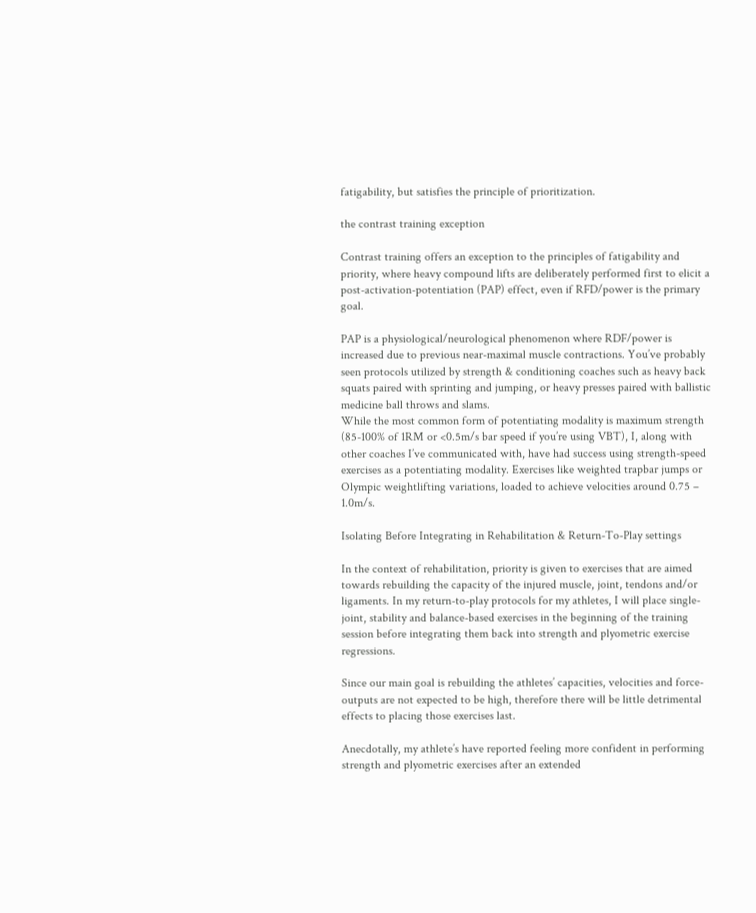fatigability, but satisfies the principle of prioritization.

the contrast training exception

Contrast training offers an exception to the principles of fatigability and priority, where heavy compound lifts are deliberately performed first to elicit a post-activation-potentiation (PAP) effect, even if RFD/power is the primary goal.

PAP is a physiological/neurological phenomenon where RDF/power is increased due to previous near-maximal muscle contractions. You’ve probably seen protocols utilized by strength & conditioning coaches such as heavy back squats paired with sprinting and jumping, or heavy presses paired with ballistic medicine ball throws and slams.
While the most common form of potentiating modality is maximum strength (85-100% of 1RM or <0.5m/s bar speed if you’re using VBT), I, along with other coaches I’ve communicated with, have had success using strength-speed exercises as a potentiating modality. Exercises like weighted trapbar jumps or Olympic weightlifting variations, loaded to achieve velocities around 0.75 – 1.0m/s.

Isolating Before Integrating in Rehabilitation & Return-To-Play settings

In the context of rehabilitation, priority is given to exercises that are aimed towards rebuilding the capacity of the injured muscle, joint, tendons and/or ligaments. In my return-to-play protocols for my athletes, I will place single-joint, stability and balance-based exercises in the beginning of the training session before integrating them back into strength and plyometric exercise regressions.

Since our main goal is rebuilding the athletes’ capacities, velocities and force-outputs are not expected to be high, therefore there will be little detrimental effects to placing those exercises last.

Anecdotally, my athlete’s have reported feeling more confident in performing strength and plyometric exercises after an extended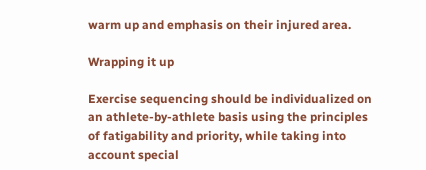warm up and emphasis on their injured area.

Wrapping it up

Exercise sequencing should be individualized on an athlete-by-athlete basis using the principles of fatigability and priority, while taking into account special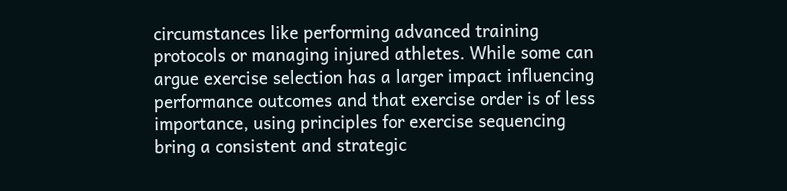circumstances like performing advanced training protocols or managing injured athletes. While some can argue exercise selection has a larger impact influencing performance outcomes and that exercise order is of less importance, using principles for exercise sequencing bring a consistent and strategic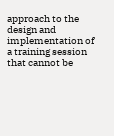approach to the design and implementation of a training session that cannot be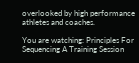overlooked by high performance athletes and coaches.

You are watching: Principles For Sequencing A Training Session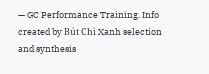— GC Performance Training. Info created by Bút Chì Xanh selection and synthesis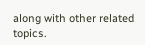along with other related topics.